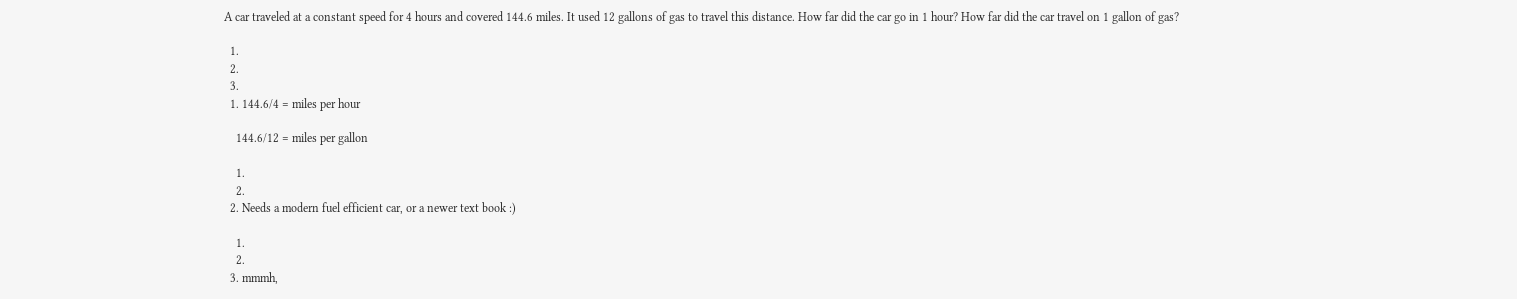A car traveled at a constant speed for 4 hours and covered 144.6 miles. It used 12 gallons of gas to travel this distance. How far did the car go in 1 hour? How far did the car travel on 1 gallon of gas?

  1.
  2.
  3.
  1. 144.6/4 = miles per hour

    144.6/12 = miles per gallon

    1.
    2.
  2. Needs a modern fuel efficient car, or a newer text book :)

    1.
    2.
  3. mmmh,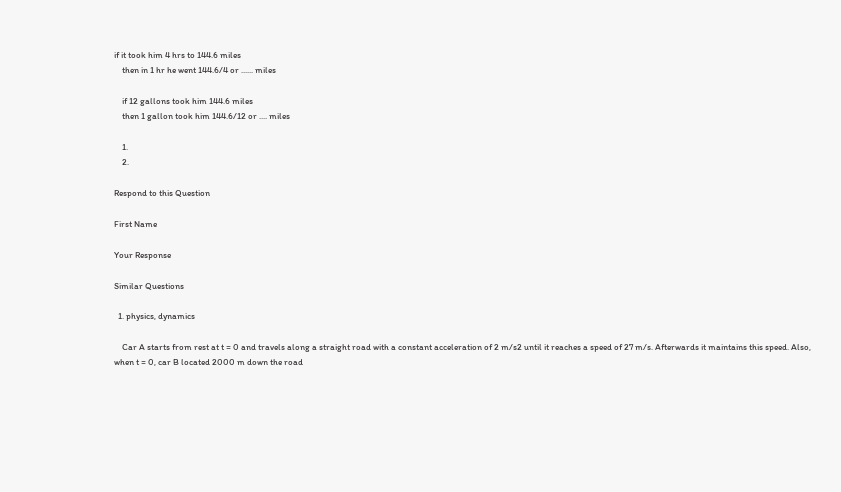if it took him 4 hrs to 144.6 miles
    then in 1 hr he went 144.6/4 or ...... miles

    if 12 gallons took him 144.6 miles
    then 1 gallon took him 144.6/12 or .... miles

    1.
    2.

Respond to this Question

First Name

Your Response

Similar Questions

  1. physics, dynamics

    Car A starts from rest at t = 0 and travels along a straight road with a constant acceleration of 2 m/s2 until it reaches a speed of 27 m/s. Afterwards it maintains this speed. Also, when t = 0, car B located 2000 m down the road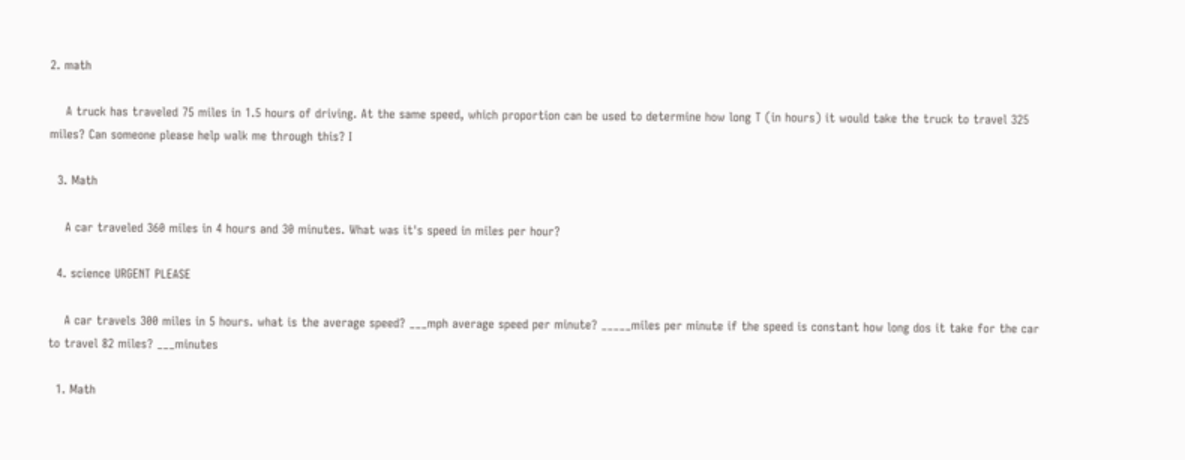2. math

    A truck has traveled 75 miles in 1.5 hours of driving. At the same speed, which proportion can be used to determine how long T (in hours) it would take the truck to travel 325 miles? Can someone please help walk me through this? I

  3. Math

    A car traveled 360 miles in 4 hours and 30 minutes. What was it's speed in miles per hour?

  4. science URGENT PLEASE

    A car travels 300 miles in 5 hours. what is the average speed? ___mph average speed per minute? _____miles per minute if the speed is constant how long dos it take for the car to travel 82 miles? ___minutes

  1. Math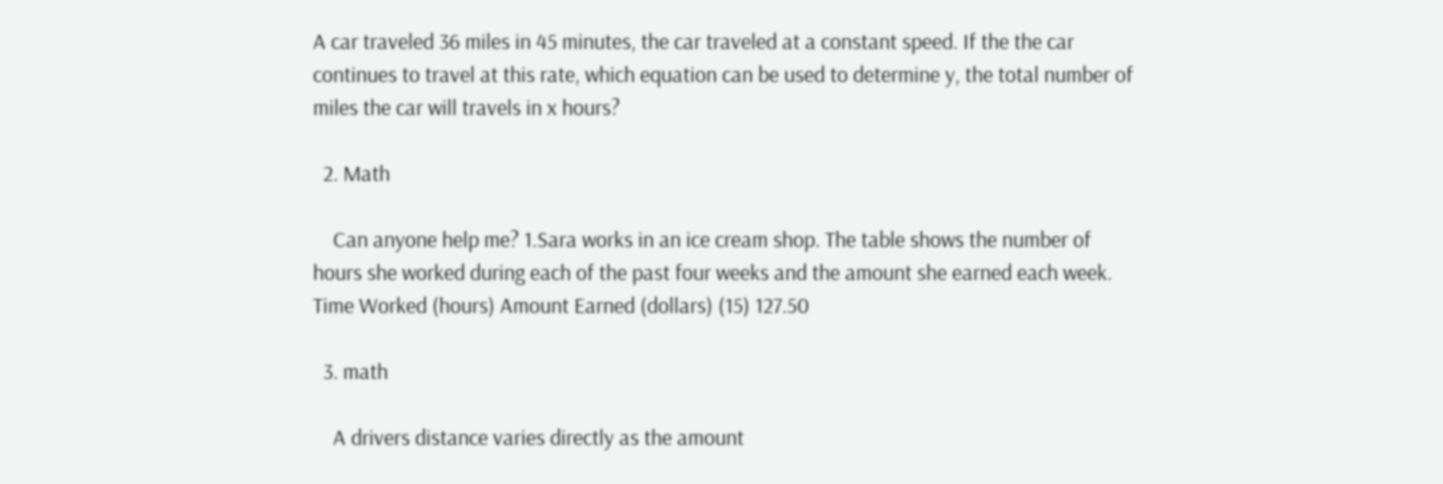A car traveled 36 miles in 45 minutes, the car traveled at a constant speed. If the the car continues to travel at this rate, which equation can be used to determine y, the total number of miles the car will travels in x hours?

  2. Math

    Can anyone help me? 1.Sara works in an ice cream shop. The table shows the number of hours she worked during each of the past four weeks and the amount she earned each week. Time Worked (hours) Amount Earned (dollars) (15) 127.50

  3. math

    A drivers distance varies directly as the amount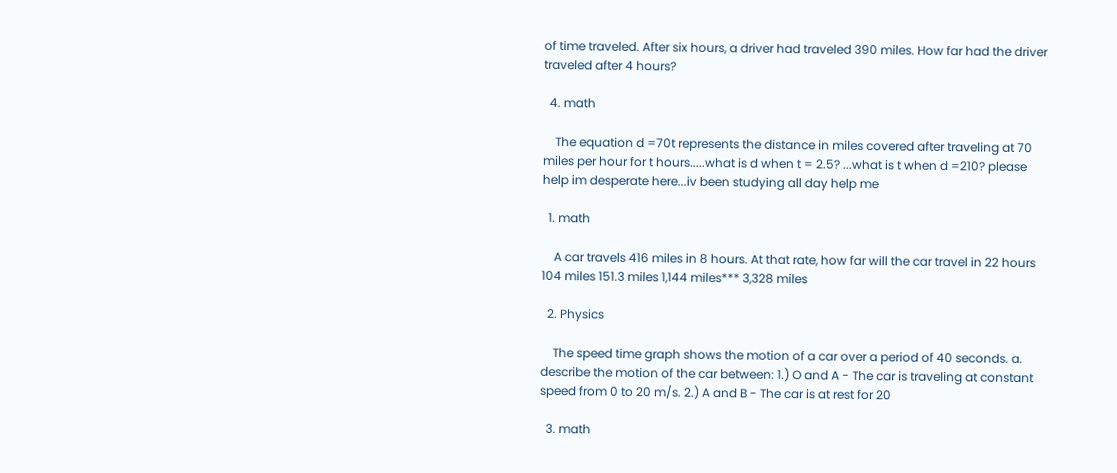of time traveled. After six hours, a driver had traveled 390 miles. How far had the driver traveled after 4 hours?

  4. math

    The equation d =70t represents the distance in miles covered after traveling at 70 miles per hour for t hours.....what is d when t = 2.5? ...what is t when d =210? please help im desperate here...iv been studying all day help me

  1. math

    A car travels 416 miles in 8 hours. At that rate, how far will the car travel in 22 hours 104 miles 151.3 miles 1,144 miles*** 3,328 miles

  2. Physics

    The speed time graph shows the motion of a car over a period of 40 seconds. a. describe the motion of the car between: 1.) O and A - The car is traveling at constant speed from 0 to 20 m/s. 2.) A and B - The car is at rest for 20

  3. math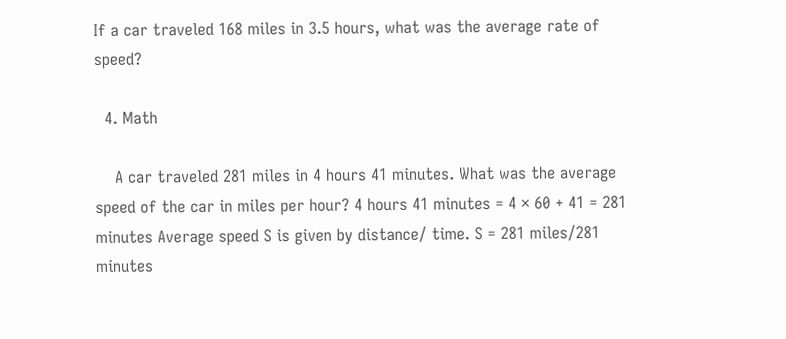If a car traveled 168 miles in 3.5 hours, what was the average rate of speed?

  4. Math

    A car traveled 281 miles in 4 hours 41 minutes. What was the average speed of the car in miles per hour? 4 hours 41 minutes = 4 × 60 + 41 = 281 minutes Average speed S is given by distance/ time. S = 281 miles/281 minutes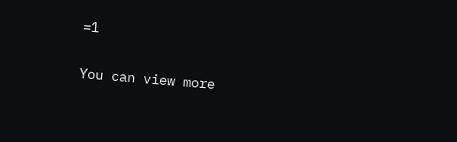=1

You can view more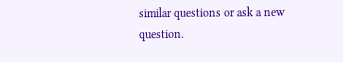similar questions or ask a new question.